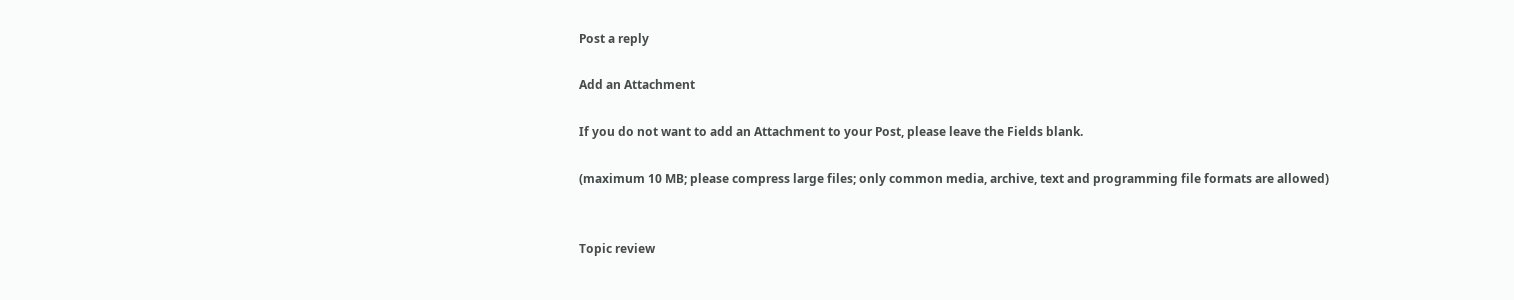Post a reply

Add an Attachment

If you do not want to add an Attachment to your Post, please leave the Fields blank.

(maximum 10 MB; please compress large files; only common media, archive, text and programming file formats are allowed)


Topic review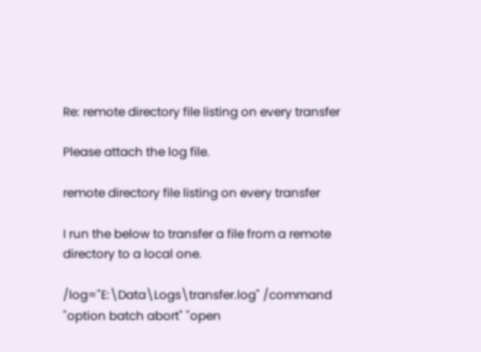Re: remote directory file listing on every transfer

Please attach the log file.

remote directory file listing on every transfer

I run the below to transfer a file from a remote directory to a local one.

/log="E:\Data\Logs\transfer.log" /command "option batch abort" "open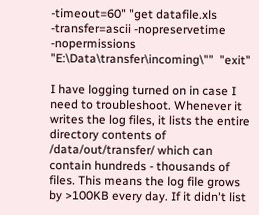-timeout=60" "get datafile.xls -transfer=ascii -nopreservetime -nopermissions "E:\Data\transfer\incoming\""  "exit"

I have logging turned on in case I need to troubleshoot. Whenever it writes the log files, it lists the entire directory contents of /data/out/transfer/ which can contain hundreds - thousands of files. This means the log file grows by >100KB every day. If it didn't list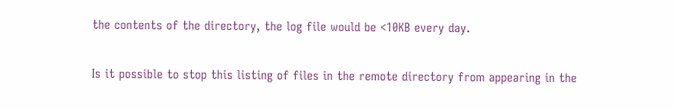the contents of the directory, the log file would be <10KB every day.

Is it possible to stop this listing of files in the remote directory from appearing in the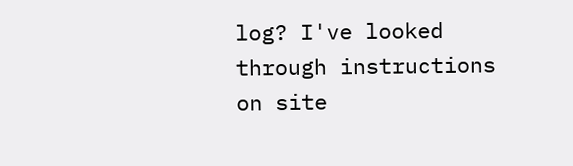log? I've looked through instructions on site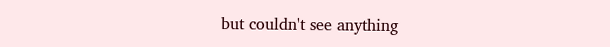but couldn't see anything